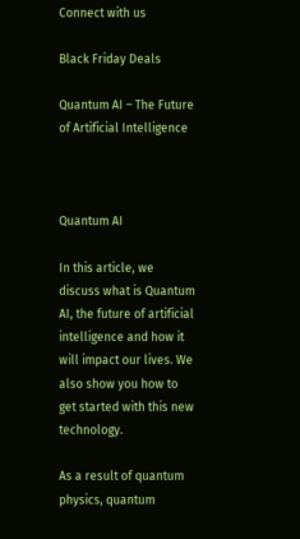Connect with us

Black Friday Deals

Quantum AI – The Future of Artificial Intelligence



Quantum AI

In this article, we discuss what is Quantum AI, the future of artificial intelligence and how it will impact our lives. We also show you how to get started with this new technology.

As a result of quantum physics, quantum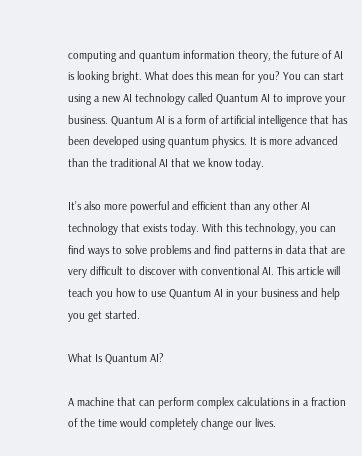computing and quantum information theory, the future of AI is looking bright. What does this mean for you? You can start using a new AI technology called Quantum AI to improve your business. Quantum AI is a form of artificial intelligence that has been developed using quantum physics. It is more advanced than the traditional AI that we know today.

It’s also more powerful and efficient than any other AI technology that exists today. With this technology, you can find ways to solve problems and find patterns in data that are very difficult to discover with conventional AI. This article will teach you how to use Quantum AI in your business and help you get started.

What Is Quantum AI?

A machine that can perform complex calculations in a fraction of the time would completely change our lives.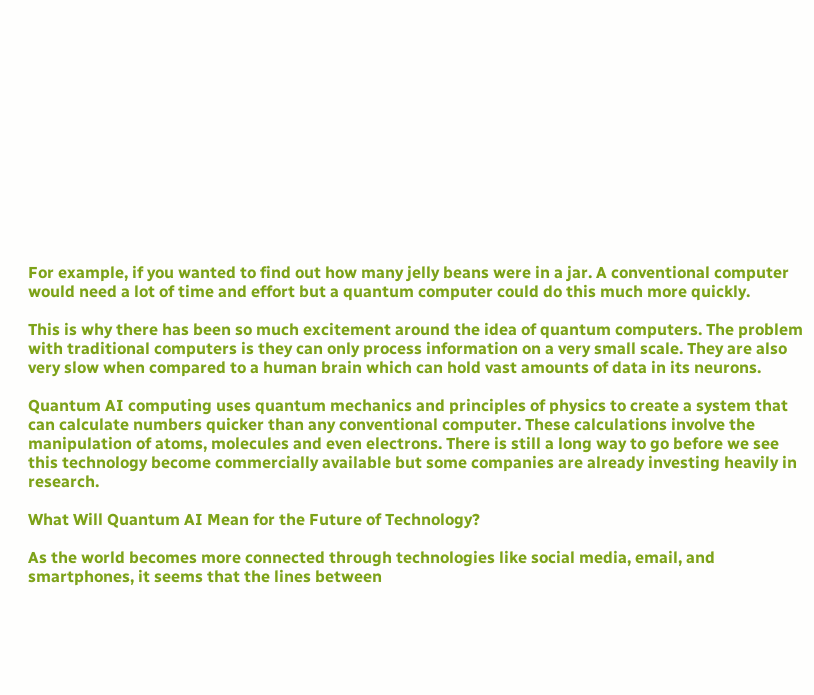For example, if you wanted to find out how many jelly beans were in a jar. A conventional computer would need a lot of time and effort but a quantum computer could do this much more quickly.

This is why there has been so much excitement around the idea of quantum computers. The problem with traditional computers is they can only process information on a very small scale. They are also very slow when compared to a human brain which can hold vast amounts of data in its neurons.

Quantum AI computing uses quantum mechanics and principles of physics to create a system that can calculate numbers quicker than any conventional computer. These calculations involve the manipulation of atoms, molecules and even electrons. There is still a long way to go before we see this technology become commercially available but some companies are already investing heavily in research.

What Will Quantum AI Mean for the Future of Technology?

As the world becomes more connected through technologies like social media, email, and smartphones, it seems that the lines between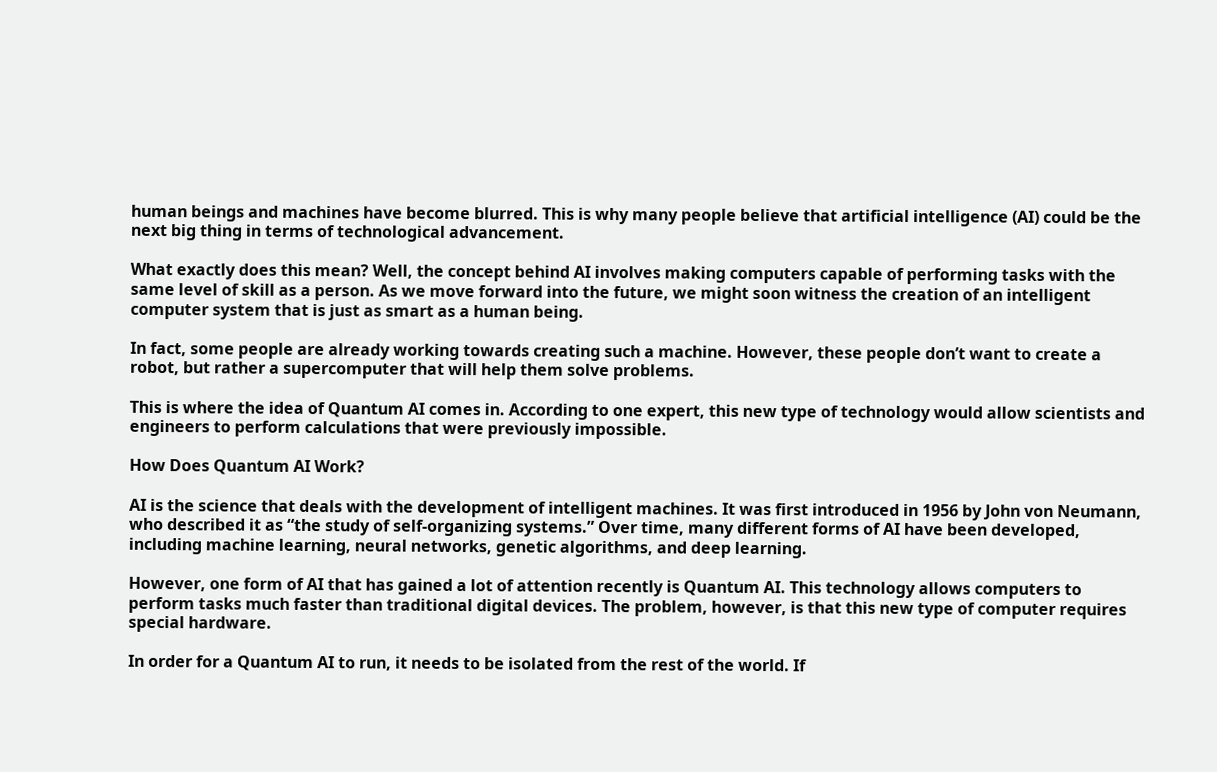human beings and machines have become blurred. This is why many people believe that artificial intelligence (AI) could be the next big thing in terms of technological advancement.

What exactly does this mean? Well, the concept behind AI involves making computers capable of performing tasks with the same level of skill as a person. As we move forward into the future, we might soon witness the creation of an intelligent computer system that is just as smart as a human being.

In fact, some people are already working towards creating such a machine. However, these people don’t want to create a robot, but rather a supercomputer that will help them solve problems.

This is where the idea of Quantum AI comes in. According to one expert, this new type of technology would allow scientists and engineers to perform calculations that were previously impossible.

How Does Quantum AI Work?

AI is the science that deals with the development of intelligent machines. It was first introduced in 1956 by John von Neumann, who described it as “the study of self-organizing systems.” Over time, many different forms of AI have been developed, including machine learning, neural networks, genetic algorithms, and deep learning.

However, one form of AI that has gained a lot of attention recently is Quantum AI. This technology allows computers to perform tasks much faster than traditional digital devices. The problem, however, is that this new type of computer requires special hardware.

In order for a Quantum AI to run, it needs to be isolated from the rest of the world. If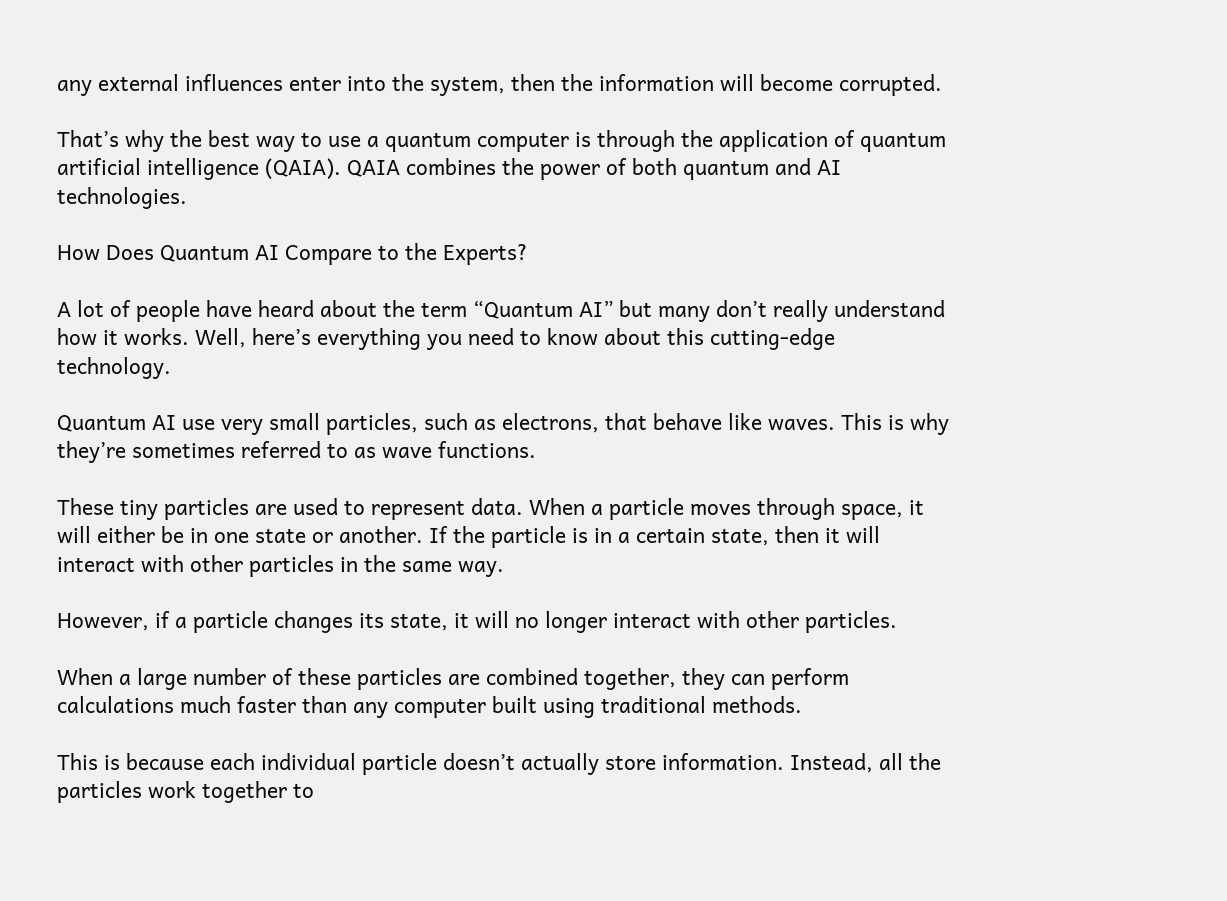any external influences enter into the system, then the information will become corrupted.

That’s why the best way to use a quantum computer is through the application of quantum artificial intelligence (QAIA). QAIA combines the power of both quantum and AI technologies.

How Does Quantum AI Compare to the Experts?

A lot of people have heard about the term “Quantum AI” but many don’t really understand how it works. Well, here’s everything you need to know about this cutting-edge technology.

Quantum AI use very small particles, such as electrons, that behave like waves. This is why they’re sometimes referred to as wave functions.

These tiny particles are used to represent data. When a particle moves through space, it will either be in one state or another. If the particle is in a certain state, then it will interact with other particles in the same way.

However, if a particle changes its state, it will no longer interact with other particles.

When a large number of these particles are combined together, they can perform calculations much faster than any computer built using traditional methods.

This is because each individual particle doesn’t actually store information. Instead, all the particles work together to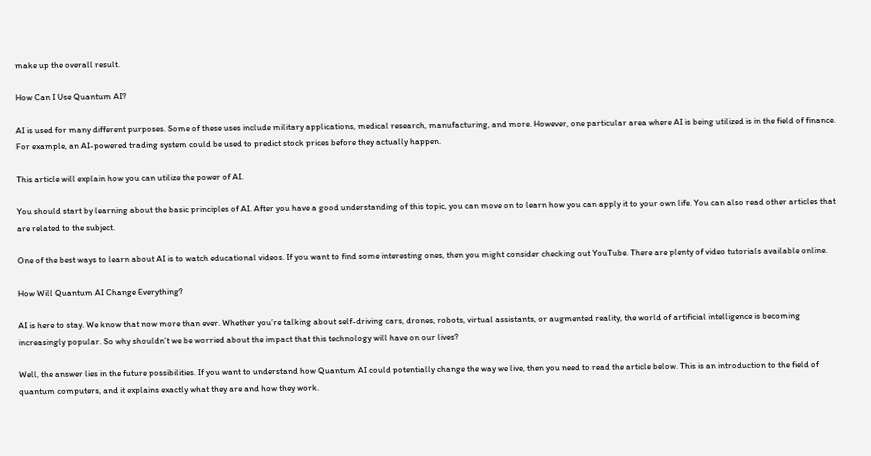make up the overall result.

How Can I Use Quantum AI?

AI is used for many different purposes. Some of these uses include military applications, medical research, manufacturing, and more. However, one particular area where AI is being utilized is in the field of finance. For example, an AI-powered trading system could be used to predict stock prices before they actually happen.

This article will explain how you can utilize the power of AI.

You should start by learning about the basic principles of AI. After you have a good understanding of this topic, you can move on to learn how you can apply it to your own life. You can also read other articles that are related to the subject.

One of the best ways to learn about AI is to watch educational videos. If you want to find some interesting ones, then you might consider checking out YouTube. There are plenty of video tutorials available online.

How Will Quantum AI Change Everything?

AI is here to stay. We know that now more than ever. Whether you’re talking about self-driving cars, drones, robots, virtual assistants, or augmented reality, the world of artificial intelligence is becoming increasingly popular. So why shouldn’t we be worried about the impact that this technology will have on our lives?

Well, the answer lies in the future possibilities. If you want to understand how Quantum AI could potentially change the way we live, then you need to read the article below. This is an introduction to the field of quantum computers, and it explains exactly what they are and how they work.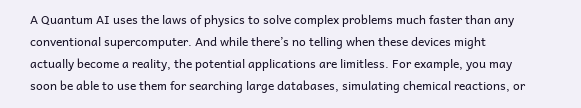A Quantum AI uses the laws of physics to solve complex problems much faster than any conventional supercomputer. And while there’s no telling when these devices might actually become a reality, the potential applications are limitless. For example, you may soon be able to use them for searching large databases, simulating chemical reactions, or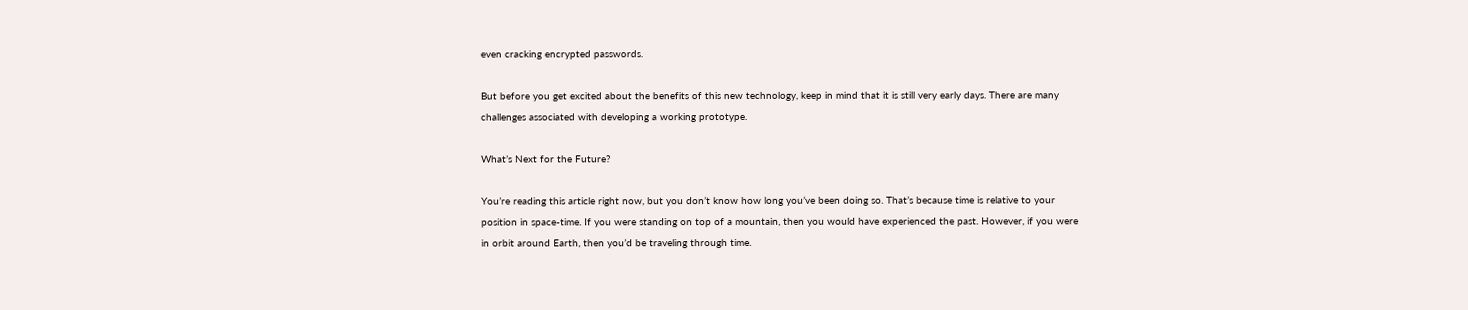even cracking encrypted passwords.

But before you get excited about the benefits of this new technology, keep in mind that it is still very early days. There are many challenges associated with developing a working prototype.

What’s Next for the Future?

You’re reading this article right now, but you don’t know how long you’ve been doing so. That’s because time is relative to your position in space-time. If you were standing on top of a mountain, then you would have experienced the past. However, if you were in orbit around Earth, then you’d be traveling through time.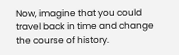Now, imagine that you could travel back in time and change the course of history.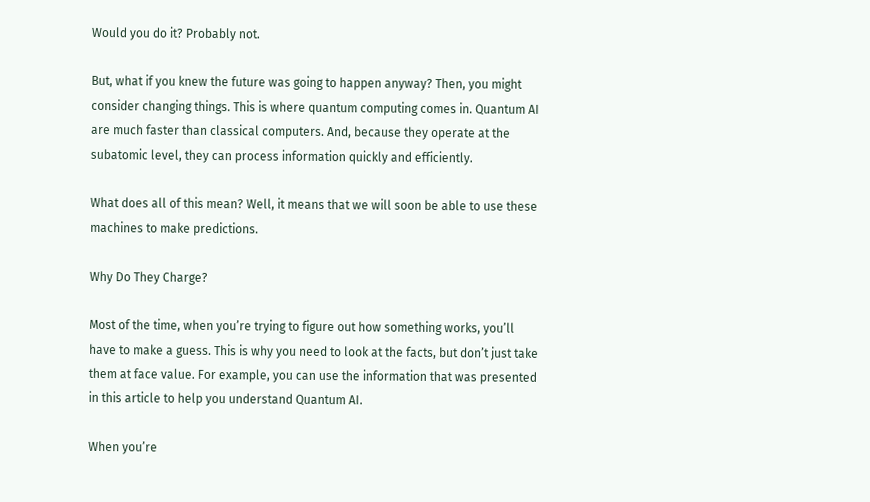Would you do it? Probably not.

But, what if you knew the future was going to happen anyway? Then, you might consider changing things. This is where quantum computing comes in. Quantum AI are much faster than classical computers. And, because they operate at the subatomic level, they can process information quickly and efficiently.

What does all of this mean? Well, it means that we will soon be able to use these machines to make predictions.

Why Do They Charge?

Most of the time, when you’re trying to figure out how something works, you’ll have to make a guess. This is why you need to look at the facts, but don’t just take them at face value. For example, you can use the information that was presented in this article to help you understand Quantum AI.

When you’re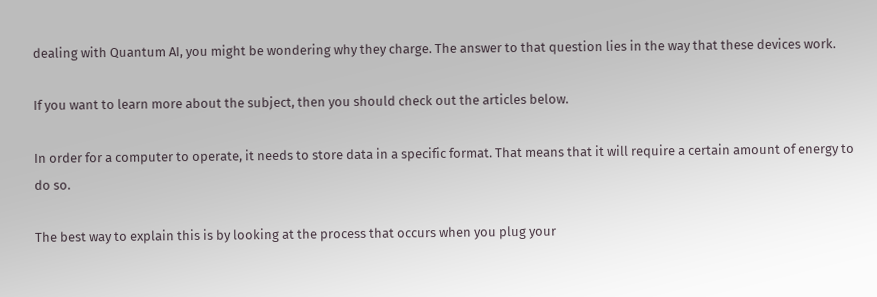dealing with Quantum AI, you might be wondering why they charge. The answer to that question lies in the way that these devices work.

If you want to learn more about the subject, then you should check out the articles below.

In order for a computer to operate, it needs to store data in a specific format. That means that it will require a certain amount of energy to do so.

The best way to explain this is by looking at the process that occurs when you plug your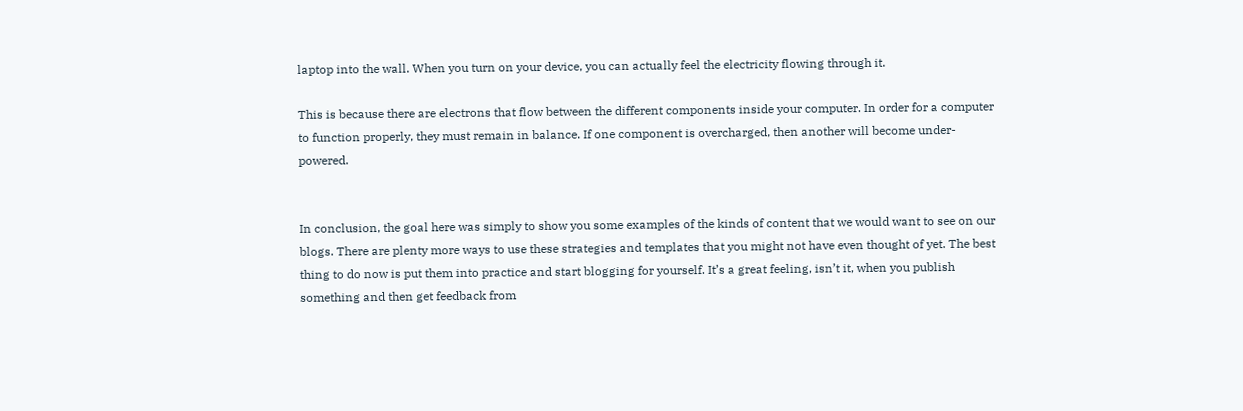laptop into the wall. When you turn on your device, you can actually feel the electricity flowing through it.

This is because there are electrons that flow between the different components inside your computer. In order for a computer to function properly, they must remain in balance. If one component is overcharged, then another will become under-powered.


In conclusion, the goal here was simply to show you some examples of the kinds of content that we would want to see on our blogs. There are plenty more ways to use these strategies and templates that you might not have even thought of yet. The best thing to do now is put them into practice and start blogging for yourself. It’s a great feeling, isn’t it, when you publish something and then get feedback from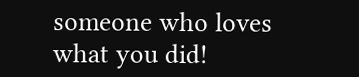someone who loves what you did!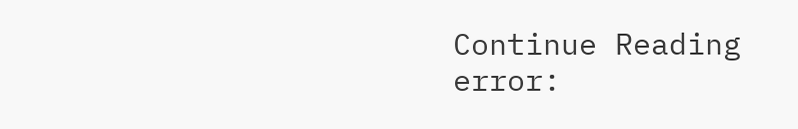Continue Reading
error: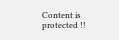Content is protected !!